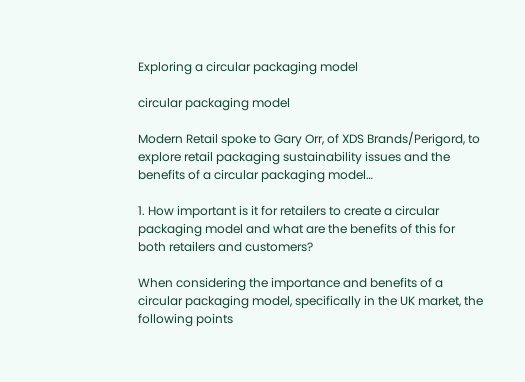Exploring a circular packaging model

circular packaging model

Modern Retail spoke to Gary Orr, of XDS Brands/Perigord, to explore retail packaging sustainability issues and the benefits of a circular packaging model…

1. How important is it for retailers to create a circular packaging model and what are the benefits of this for both retailers and customers?

When considering the importance and benefits of a circular packaging model, specifically in the UK market, the following points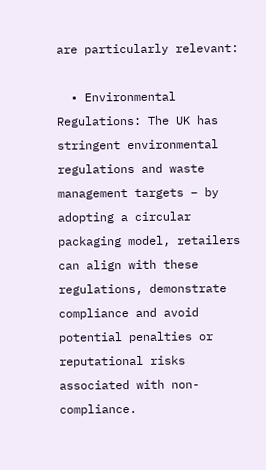are particularly relevant:

  • Environmental Regulations: The UK has stringent environmental regulations and waste management targets – by adopting a circular packaging model, retailers can align with these regulations, demonstrate compliance and avoid potential penalties or reputational risks associated with non-compliance.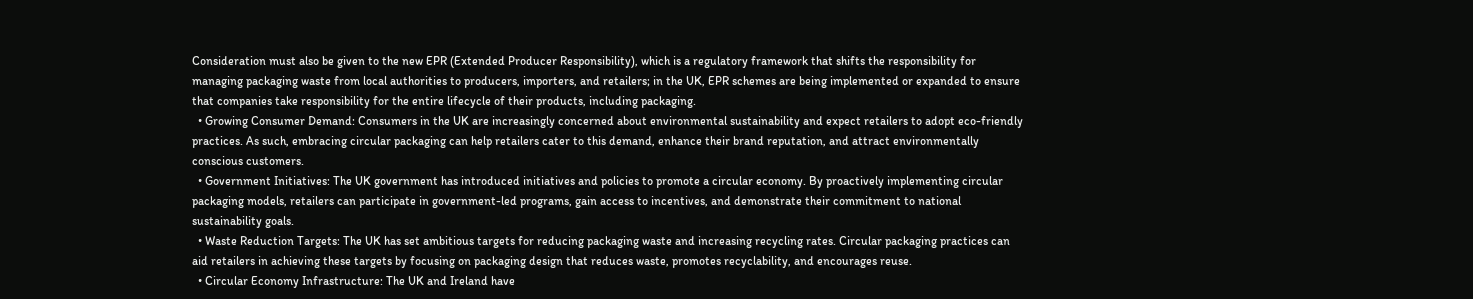Consideration must also be given to the new EPR (Extended Producer Responsibility), which is a regulatory framework that shifts the responsibility for managing packaging waste from local authorities to producers, importers, and retailers; in the UK, EPR schemes are being implemented or expanded to ensure that companies take responsibility for the entire lifecycle of their products, including packaging.
  • Growing Consumer Demand: Consumers in the UK are increasingly concerned about environmental sustainability and expect retailers to adopt eco-friendly practices. As such, embracing circular packaging can help retailers cater to this demand, enhance their brand reputation, and attract environmentally conscious customers.
  • Government Initiatives: The UK government has introduced initiatives and policies to promote a circular economy. By proactively implementing circular packaging models, retailers can participate in government-led programs, gain access to incentives, and demonstrate their commitment to national sustainability goals.
  • Waste Reduction Targets: The UK has set ambitious targets for reducing packaging waste and increasing recycling rates. Circular packaging practices can aid retailers in achieving these targets by focusing on packaging design that reduces waste, promotes recyclability, and encourages reuse.
  • Circular Economy Infrastructure: The UK and Ireland have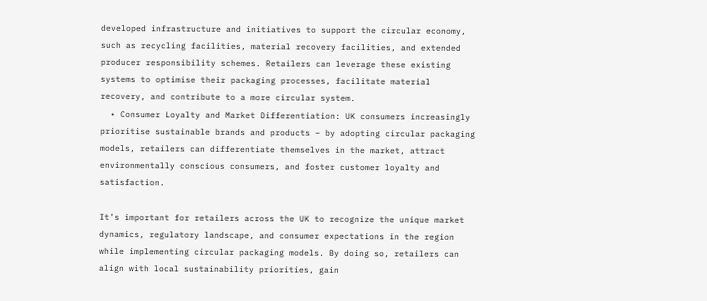developed infrastructure and initiatives to support the circular economy, such as recycling facilities, material recovery facilities, and extended producer responsibility schemes. Retailers can leverage these existing systems to optimise their packaging processes, facilitate material recovery, and contribute to a more circular system.
  • Consumer Loyalty and Market Differentiation: UK consumers increasingly prioritise sustainable brands and products – by adopting circular packaging models, retailers can differentiate themselves in the market, attract environmentally conscious consumers, and foster customer loyalty and satisfaction.

It’s important for retailers across the UK to recognize the unique market dynamics, regulatory landscape, and consumer expectations in the region while implementing circular packaging models. By doing so, retailers can align with local sustainability priorities, gain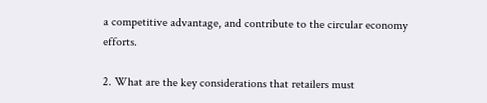a competitive advantage, and contribute to the circular economy efforts.

2. What are the key considerations that retailers must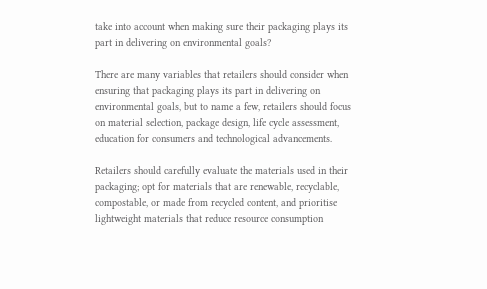take into account when making sure their packaging plays its part in delivering on environmental goals?

There are many variables that retailers should consider when ensuring that packaging plays its part in delivering on environmental goals, but to name a few, retailers should focus on material selection, package design, life cycle assessment, education for consumers and technological advancements.

Retailers should carefully evaluate the materials used in their packaging; opt for materials that are renewable, recyclable, compostable, or made from recycled content, and prioritise lightweight materials that reduce resource consumption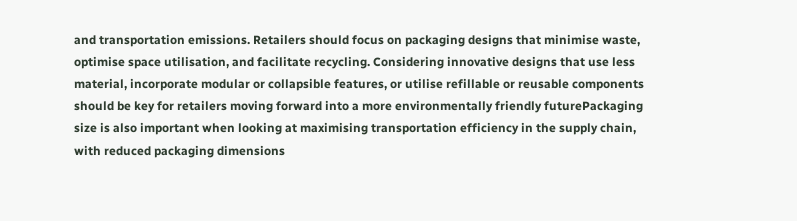and transportation emissions. Retailers should focus on packaging designs that minimise waste, optimise space utilisation, and facilitate recycling. Considering innovative designs that use less material, incorporate modular or collapsible features, or utilise refillable or reusable components should be key for retailers moving forward into a more environmentally friendly futurePackaging size is also important when looking at maximising transportation efficiency in the supply chain, with reduced packaging dimensions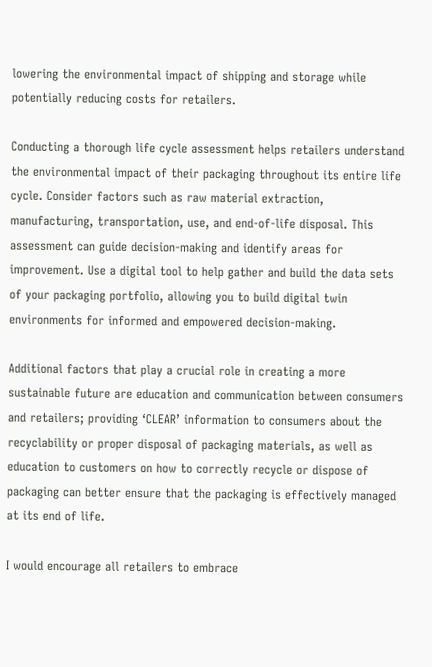lowering the environmental impact of shipping and storage while potentially reducing costs for retailers.

Conducting a thorough life cycle assessment helps retailers understand the environmental impact of their packaging throughout its entire life cycle. Consider factors such as raw material extraction, manufacturing, transportation, use, and end-of-life disposal. This assessment can guide decision-making and identify areas for improvement. Use a digital tool to help gather and build the data sets of your packaging portfolio, allowing you to build digital twin environments for informed and empowered decision-making.

Additional factors that play a crucial role in creating a more sustainable future are education and communication between consumers and retailers; providing ‘CLEAR’ information to consumers about the recyclability or proper disposal of packaging materials, as well as education to customers on how to correctly recycle or dispose of packaging can better ensure that the packaging is effectively managed at its end of life.

I would encourage all retailers to embrace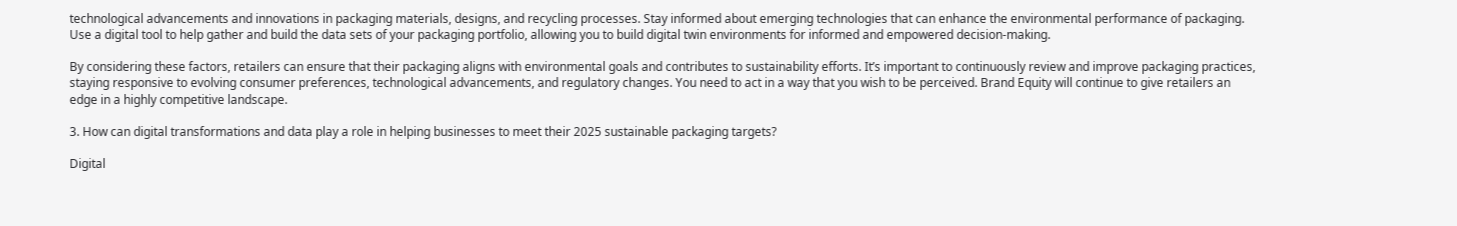technological advancements and innovations in packaging materials, designs, and recycling processes. Stay informed about emerging technologies that can enhance the environmental performance of packaging. Use a digital tool to help gather and build the data sets of your packaging portfolio, allowing you to build digital twin environments for informed and empowered decision-making.

By considering these factors, retailers can ensure that their packaging aligns with environmental goals and contributes to sustainability efforts. It’s important to continuously review and improve packaging practices, staying responsive to evolving consumer preferences, technological advancements, and regulatory changes. You need to act in a way that you wish to be perceived. Brand Equity will continue to give retailers an edge in a highly competitive landscape.

3. How can digital transformations and data play a role in helping businesses to meet their 2025 sustainable packaging targets?

Digital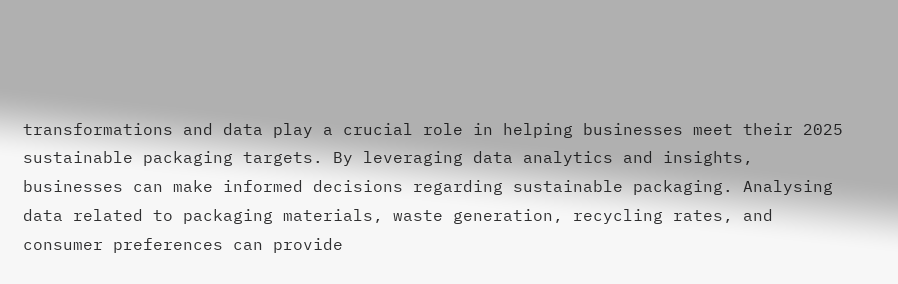transformations and data play a crucial role in helping businesses meet their 2025 sustainable packaging targets. By leveraging data analytics and insights, businesses can make informed decisions regarding sustainable packaging. Analysing data related to packaging materials, waste generation, recycling rates, and consumer preferences can provide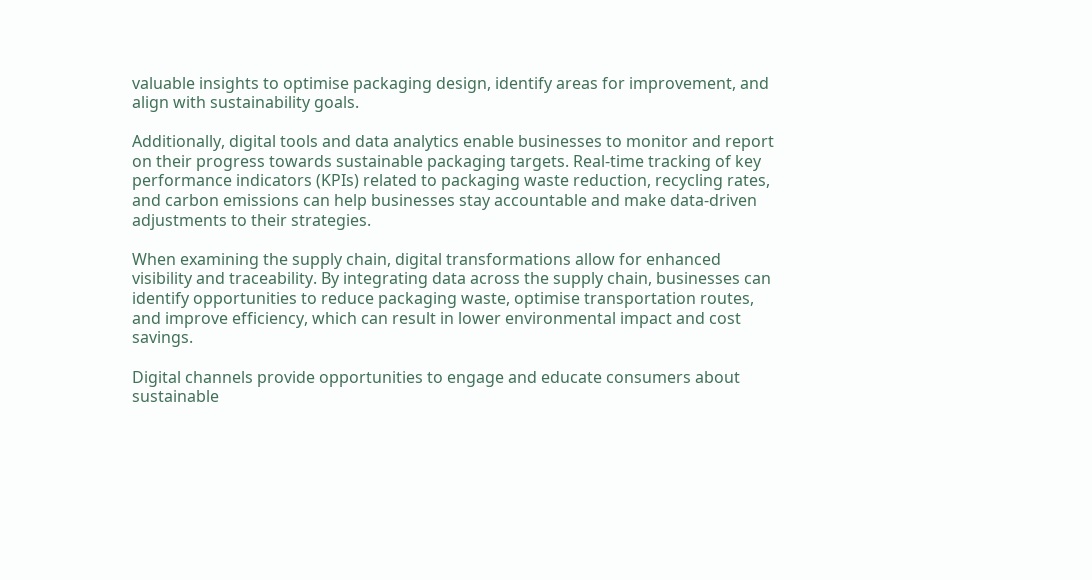valuable insights to optimise packaging design, identify areas for improvement, and align with sustainability goals.

Additionally, digital tools and data analytics enable businesses to monitor and report on their progress towards sustainable packaging targets. Real-time tracking of key performance indicators (KPIs) related to packaging waste reduction, recycling rates, and carbon emissions can help businesses stay accountable and make data-driven adjustments to their strategies.

When examining the supply chain, digital transformations allow for enhanced visibility and traceability. By integrating data across the supply chain, businesses can identify opportunities to reduce packaging waste, optimise transportation routes, and improve efficiency, which can result in lower environmental impact and cost savings.

Digital channels provide opportunities to engage and educate consumers about sustainable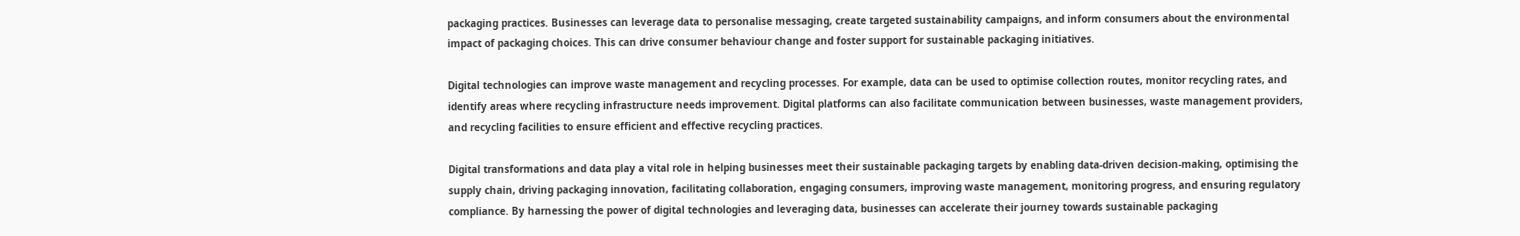packaging practices. Businesses can leverage data to personalise messaging, create targeted sustainability campaigns, and inform consumers about the environmental impact of packaging choices. This can drive consumer behaviour change and foster support for sustainable packaging initiatives.

Digital technologies can improve waste management and recycling processes. For example, data can be used to optimise collection routes, monitor recycling rates, and identify areas where recycling infrastructure needs improvement. Digital platforms can also facilitate communication between businesses, waste management providers, and recycling facilities to ensure efficient and effective recycling practices.

Digital transformations and data play a vital role in helping businesses meet their sustainable packaging targets by enabling data-driven decision-making, optimising the supply chain, driving packaging innovation, facilitating collaboration, engaging consumers, improving waste management, monitoring progress, and ensuring regulatory compliance. By harnessing the power of digital technologies and leveraging data, businesses can accelerate their journey towards sustainable packaging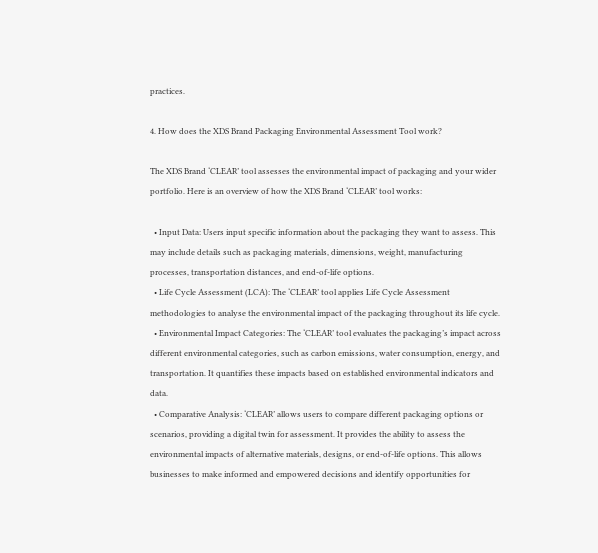practices.

4. How does the XDS Brand Packaging Environmental Assessment Tool work?

The XDS Brand ‘CLEAR’ tool assesses the environmental impact of packaging and your wider portfolio. Here is an overview of how the XDS Brand ‘CLEAR’ tool works:

  • Input Data: Users input specific information about the packaging they want to assess. This may include details such as packaging materials, dimensions, weight, manufacturing processes, transportation distances, and end-of-life options.
  • Life Cycle Assessment (LCA): The ‘CLEAR’ tool applies Life Cycle Assessment methodologies to analyse the environmental impact of the packaging throughout its life cycle.
  • Environmental Impact Categories: The ‘CLEAR’ tool evaluates the packaging’s impact across different environmental categories, such as carbon emissions, water consumption, energy, and transportation. It quantifies these impacts based on established environmental indicators and data.
  • Comparative Analysis: ‘CLEAR’ allows users to compare different packaging options or scenarios, providing a digital twin for assessment. It provides the ability to assess the environmental impacts of alternative materials, designs, or end-of-life options. This allows businesses to make informed and empowered decisions and identify opportunities for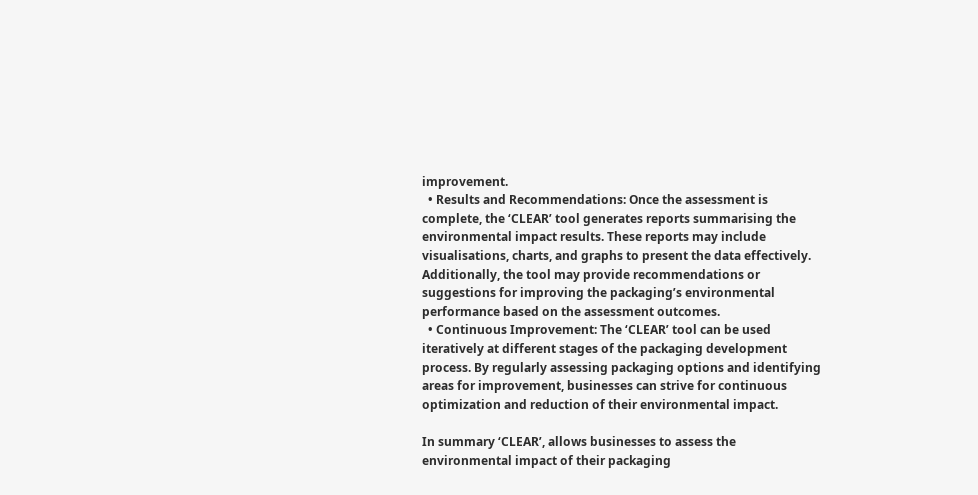improvement.
  • Results and Recommendations: Once the assessment is complete, the ‘CLEAR’ tool generates reports summarising the environmental impact results. These reports may include visualisations, charts, and graphs to present the data effectively. Additionally, the tool may provide recommendations or suggestions for improving the packaging’s environmental performance based on the assessment outcomes.
  • Continuous Improvement: The ‘CLEAR’ tool can be used iteratively at different stages of the packaging development process. By regularly assessing packaging options and identifying areas for improvement, businesses can strive for continuous optimization and reduction of their environmental impact.

In summary ‘CLEAR’, allows businesses to assess the environmental impact of their packaging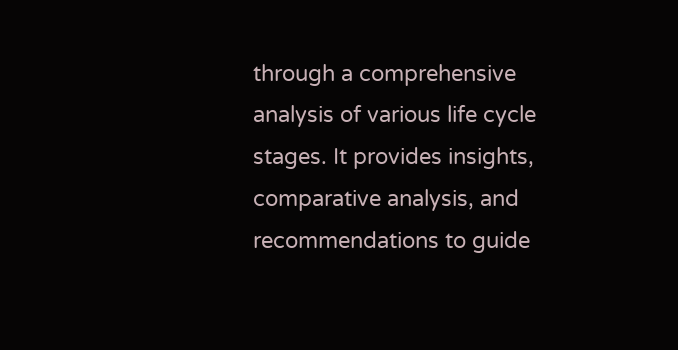through a comprehensive analysis of various life cycle stages. It provides insights, comparative analysis, and recommendations to guide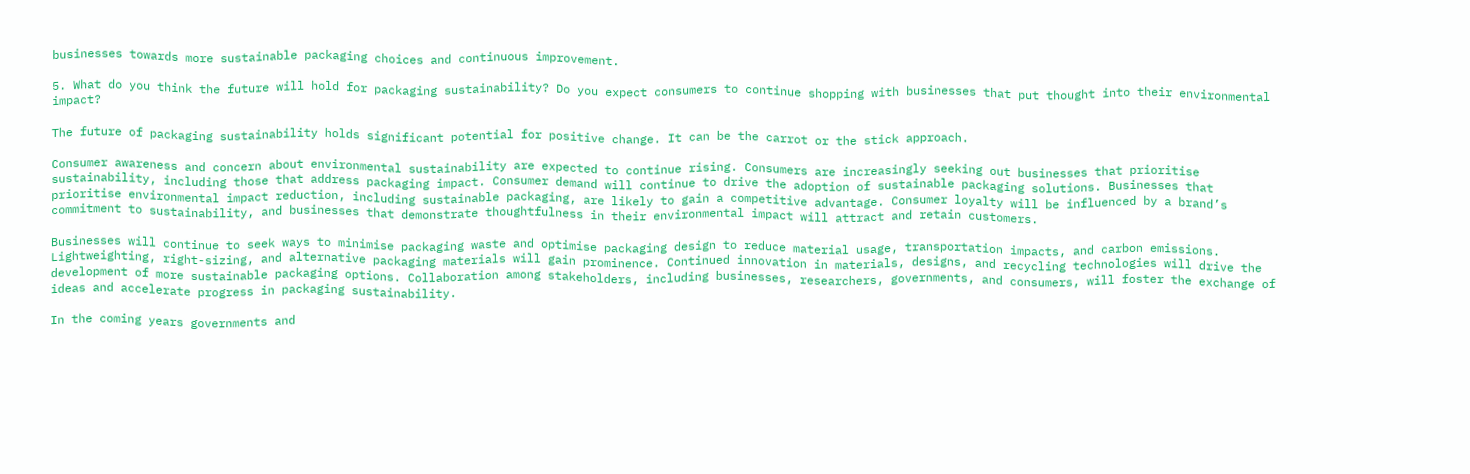businesses towards more sustainable packaging choices and continuous improvement.

5. What do you think the future will hold for packaging sustainability? Do you expect consumers to continue shopping with businesses that put thought into their environmental impact?

The future of packaging sustainability holds significant potential for positive change. It can be the carrot or the stick approach.

Consumer awareness and concern about environmental sustainability are expected to continue rising. Consumers are increasingly seeking out businesses that prioritise sustainability, including those that address packaging impact. Consumer demand will continue to drive the adoption of sustainable packaging solutions. Businesses that prioritise environmental impact reduction, including sustainable packaging, are likely to gain a competitive advantage. Consumer loyalty will be influenced by a brand’s commitment to sustainability, and businesses that demonstrate thoughtfulness in their environmental impact will attract and retain customers.

Businesses will continue to seek ways to minimise packaging waste and optimise packaging design to reduce material usage, transportation impacts, and carbon emissions. Lightweighting, right-sizing, and alternative packaging materials will gain prominence. Continued innovation in materials, designs, and recycling technologies will drive the development of more sustainable packaging options. Collaboration among stakeholders, including businesses, researchers, governments, and consumers, will foster the exchange of ideas and accelerate progress in packaging sustainability.

In the coming years governments and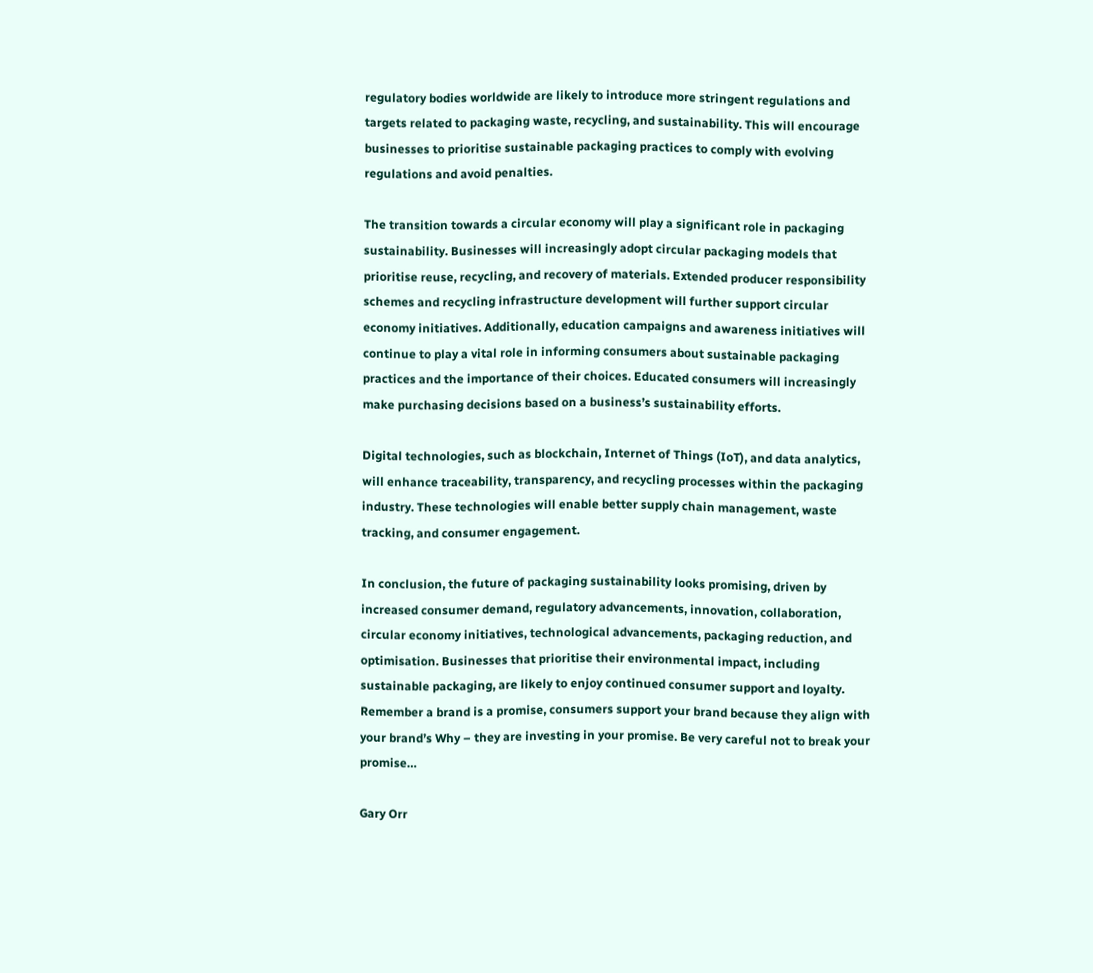regulatory bodies worldwide are likely to introduce more stringent regulations and targets related to packaging waste, recycling, and sustainability. This will encourage businesses to prioritise sustainable packaging practices to comply with evolving regulations and avoid penalties.

The transition towards a circular economy will play a significant role in packaging sustainability. Businesses will increasingly adopt circular packaging models that prioritise reuse, recycling, and recovery of materials. Extended producer responsibility schemes and recycling infrastructure development will further support circular economy initiatives. Additionally, education campaigns and awareness initiatives will continue to play a vital role in informing consumers about sustainable packaging practices and the importance of their choices. Educated consumers will increasingly make purchasing decisions based on a business’s sustainability efforts.

Digital technologies, such as blockchain, Internet of Things (IoT), and data analytics, will enhance traceability, transparency, and recycling processes within the packaging industry. These technologies will enable better supply chain management, waste tracking, and consumer engagement.

In conclusion, the future of packaging sustainability looks promising, driven by increased consumer demand, regulatory advancements, innovation, collaboration, circular economy initiatives, technological advancements, packaging reduction, and optimisation. Businesses that prioritise their environmental impact, including sustainable packaging, are likely to enjoy continued consumer support and loyalty. Remember a brand is a promise, consumers support your brand because they align with your brand’s Why – they are investing in your promise. Be very careful not to break your promise…

Gary Orr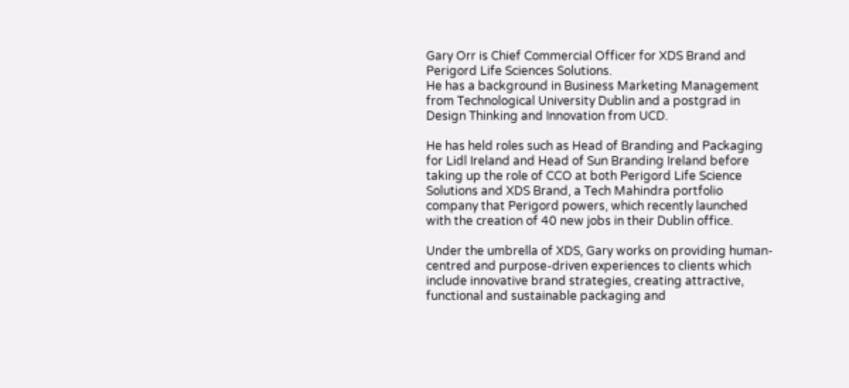Gary Orr is Chief Commercial Officer for XDS Brand and Perigord Life Sciences Solutions.
He has a background in Business Marketing Management from Technological University Dublin and a postgrad in Design Thinking and Innovation from UCD.

He has held roles such as Head of Branding and Packaging for Lidl Ireland and Head of Sun Branding Ireland before taking up the role of CCO at both Perigord Life Science Solutions and XDS Brand, a Tech Mahindra portfolio company that Perigord powers, which recently launched with the creation of 40 new jobs in their Dublin office.

Under the umbrella of XDS, Gary works on providing human-centred and purpose-driven experiences to clients which include innovative brand strategies, creating attractive, functional and sustainable packaging and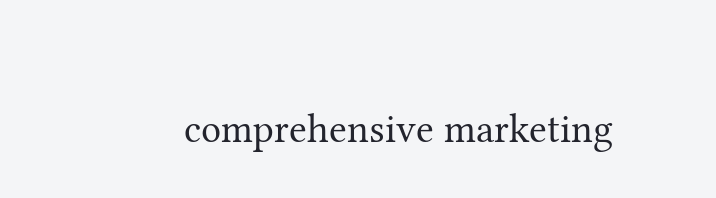comprehensive marketing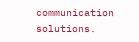communication solutions.